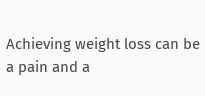Achieving weight loss can be a pain and a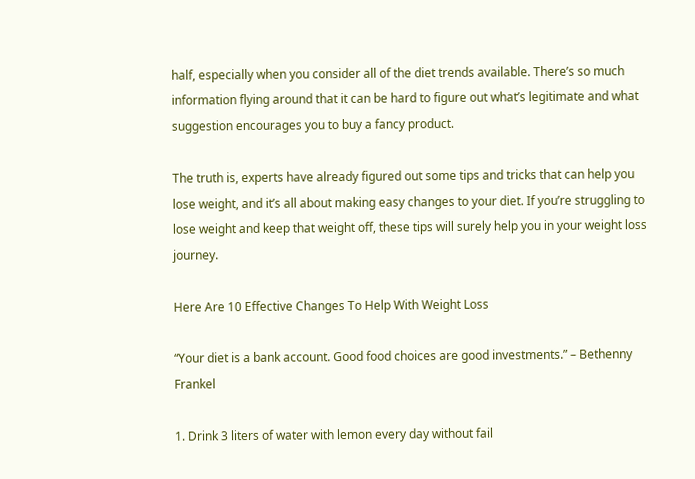half, especially when you consider all of the diet trends available. There’s so much information flying around that it can be hard to figure out what’s legitimate and what suggestion encourages you to buy a fancy product.

The truth is, experts have already figured out some tips and tricks that can help you lose weight, and it’s all about making easy changes to your diet. If you’re struggling to lose weight and keep that weight off, these tips will surely help you in your weight loss journey.

Here Are 10 Effective Changes To Help With Weight Loss

“Your diet is a bank account. Good food choices are good investments.” – Bethenny Frankel

1. Drink 3 liters of water with lemon every day without fail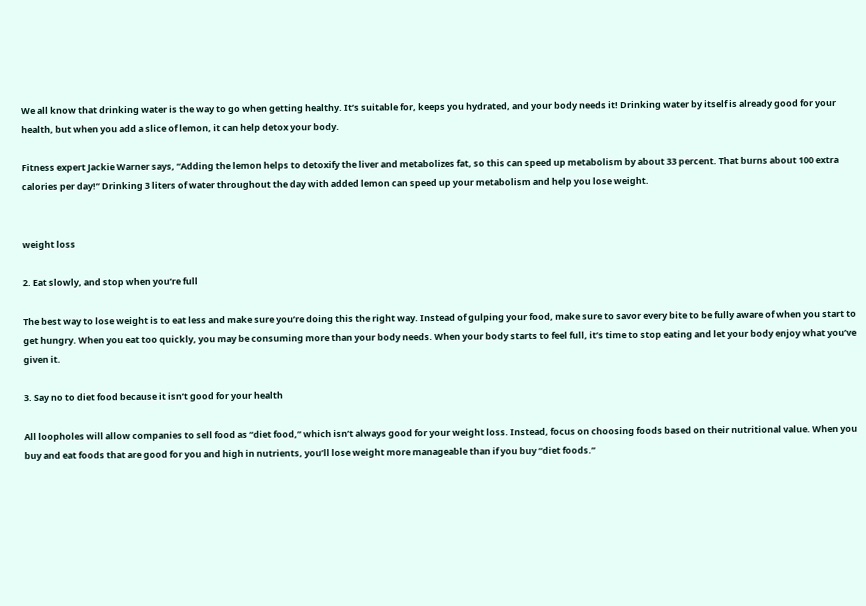We all know that drinking water is the way to go when getting healthy. It’s suitable for, keeps you hydrated, and your body needs it! Drinking water by itself is already good for your health, but when you add a slice of lemon, it can help detox your body.

Fitness expert Jackie Warner says, “Adding the lemon helps to detoxify the liver and metabolizes fat, so this can speed up metabolism by about 33 percent. That burns about 100 extra calories per day!” Drinking 3 liters of water throughout the day with added lemon can speed up your metabolism and help you lose weight.


weight loss

2. Eat slowly, and stop when you’re full

The best way to lose weight is to eat less and make sure you’re doing this the right way. Instead of gulping your food, make sure to savor every bite to be fully aware of when you start to get hungry. When you eat too quickly, you may be consuming more than your body needs. When your body starts to feel full, it’s time to stop eating and let your body enjoy what you’ve given it.

3. Say no to diet food because it isn’t good for your health

All loopholes will allow companies to sell food as “diet food,” which isn’t always good for your weight loss. Instead, focus on choosing foods based on their nutritional value. When you buy and eat foods that are good for you and high in nutrients, you’ll lose weight more manageable than if you buy “diet foods.”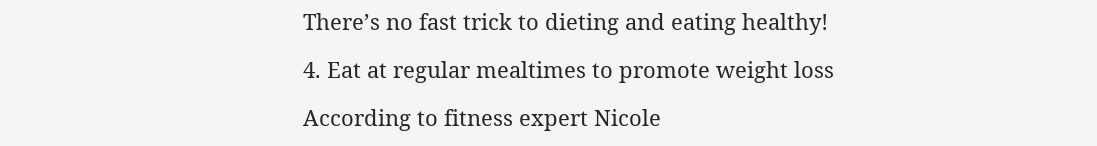There’s no fast trick to dieting and eating healthy!

4. Eat at regular mealtimes to promote weight loss

According to fitness expert Nicole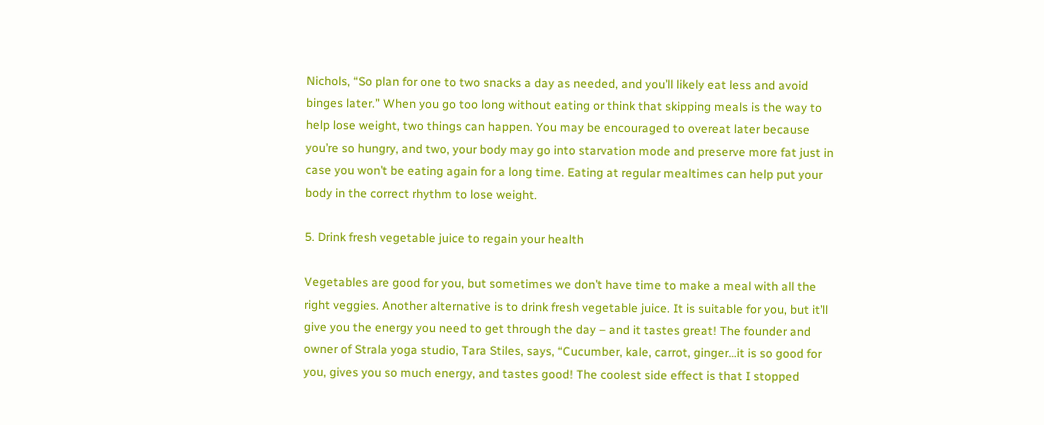Nichols, “So plan for one to two snacks a day as needed, and you’ll likely eat less and avoid binges later.” When you go too long without eating or think that skipping meals is the way to help lose weight, two things can happen. You may be encouraged to overeat later because you’re so hungry, and two, your body may go into starvation mode and preserve more fat just in case you won’t be eating again for a long time. Eating at regular mealtimes can help put your body in the correct rhythm to lose weight.

5. Drink fresh vegetable juice to regain your health

Vegetables are good for you, but sometimes we don’t have time to make a meal with all the right veggies. Another alternative is to drink fresh vegetable juice. It is suitable for you, but it’ll give you the energy you need to get through the day – and it tastes great! The founder and owner of Strala yoga studio, Tara Stiles, says, “Cucumber, kale, carrot, ginger…it is so good for you, gives you so much energy, and tastes good! The coolest side effect is that I stopped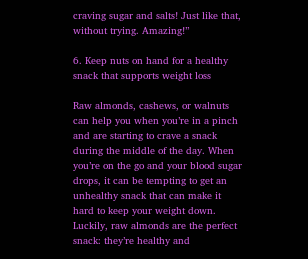craving sugar and salts! Just like that, without trying. Amazing!”

6. Keep nuts on hand for a healthy snack that supports weight loss

Raw almonds, cashews, or walnuts can help you when you’re in a pinch and are starting to crave a snack during the middle of the day. When you’re on the go and your blood sugar drops, it can be tempting to get an unhealthy snack that can make it hard to keep your weight down. Luckily, raw almonds are the perfect snack: they’re healthy and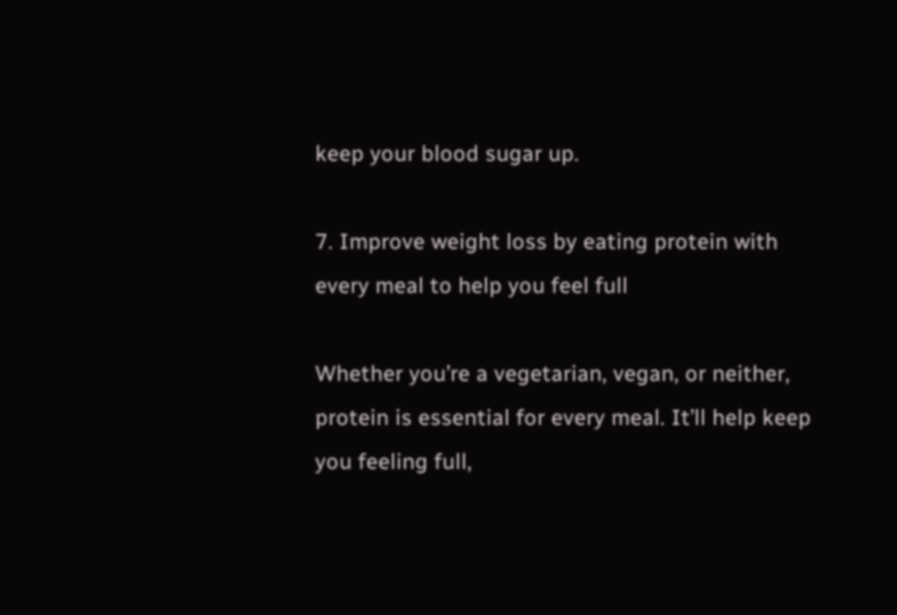keep your blood sugar up.

7. Improve weight loss by eating protein with every meal to help you feel full

Whether you’re a vegetarian, vegan, or neither, protein is essential for every meal. It’ll help keep you feeling full,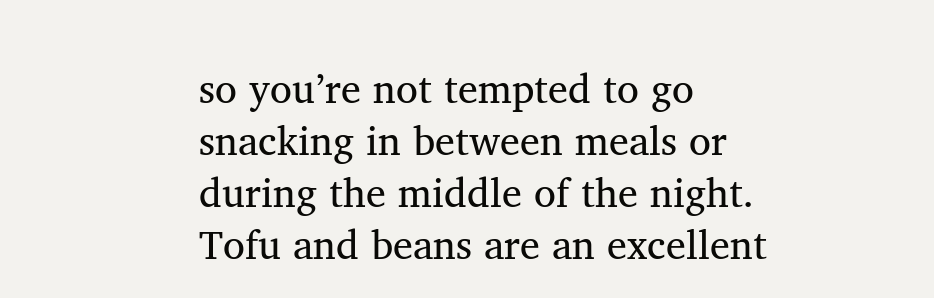so you’re not tempted to go snacking in between meals or during the middle of the night. Tofu and beans are an excellent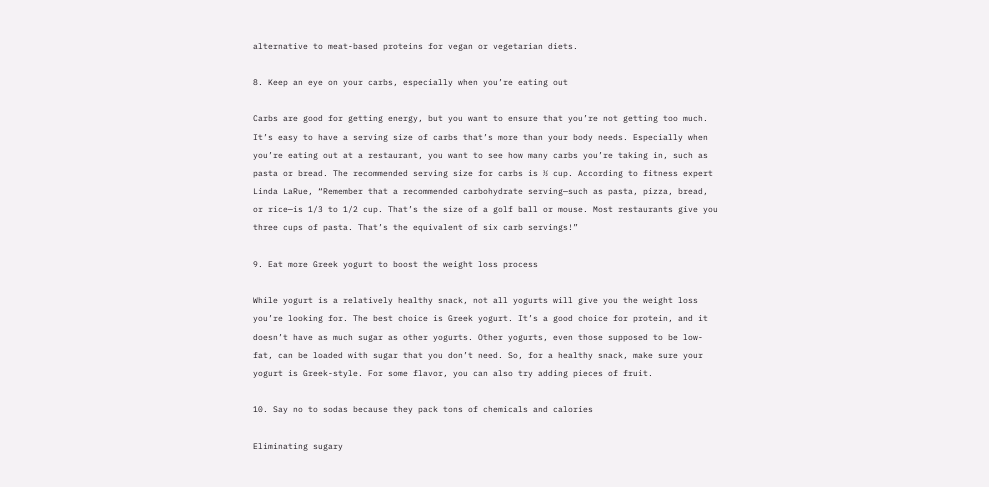alternative to meat-based proteins for vegan or vegetarian diets.

8. Keep an eye on your carbs, especially when you’re eating out

Carbs are good for getting energy, but you want to ensure that you’re not getting too much. It’s easy to have a serving size of carbs that’s more than your body needs. Especially when you’re eating out at a restaurant, you want to see how many carbs you’re taking in, such as pasta or bread. The recommended serving size for carbs is ½ cup. According to fitness expert Linda LaRue, “Remember that a recommended carbohydrate serving—such as pasta, pizza, bread, or rice—is 1/3 to 1/2 cup. That’s the size of a golf ball or mouse. Most restaurants give you three cups of pasta. That’s the equivalent of six carb servings!”

9. Eat more Greek yogurt to boost the weight loss process

While yogurt is a relatively healthy snack, not all yogurts will give you the weight loss you’re looking for. The best choice is Greek yogurt. It’s a good choice for protein, and it doesn’t have as much sugar as other yogurts. Other yogurts, even those supposed to be low-fat, can be loaded with sugar that you don’t need. So, for a healthy snack, make sure your yogurt is Greek-style. For some flavor, you can also try adding pieces of fruit.

10. Say no to sodas because they pack tons of chemicals and calories

Eliminating sugary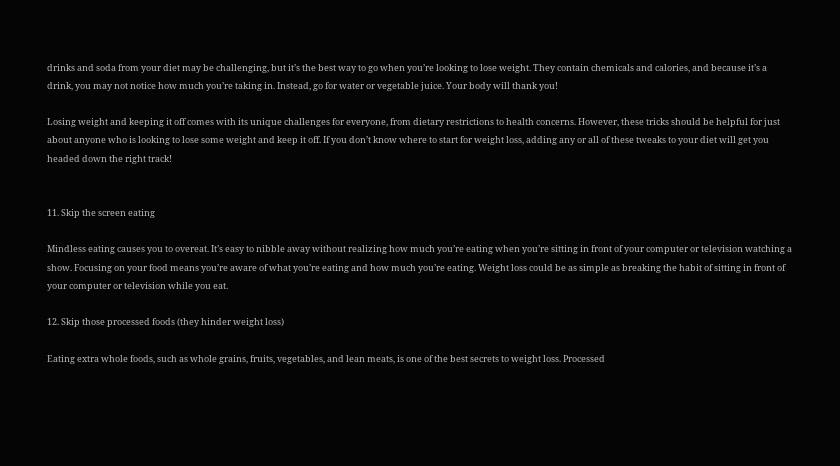drinks and soda from your diet may be challenging, but it’s the best way to go when you’re looking to lose weight. They contain chemicals and calories, and because it’s a drink, you may not notice how much you’re taking in. Instead, go for water or vegetable juice. Your body will thank you!

Losing weight and keeping it off comes with its unique challenges for everyone, from dietary restrictions to health concerns. However, these tricks should be helpful for just about anyone who is looking to lose some weight and keep it off. If you don’t know where to start for weight loss, adding any or all of these tweaks to your diet will get you headed down the right track!


11. Skip the screen eating

Mindless eating causes you to overeat. It’s easy to nibble away without realizing how much you’re eating when you’re sitting in front of your computer or television watching a show. Focusing on your food means you’re aware of what you’re eating and how much you’re eating. Weight loss could be as simple as breaking the habit of sitting in front of your computer or television while you eat.

12. Skip those processed foods (they hinder weight loss)

Eating extra whole foods, such as whole grains, fruits, vegetables, and lean meats, is one of the best secrets to weight loss. Processed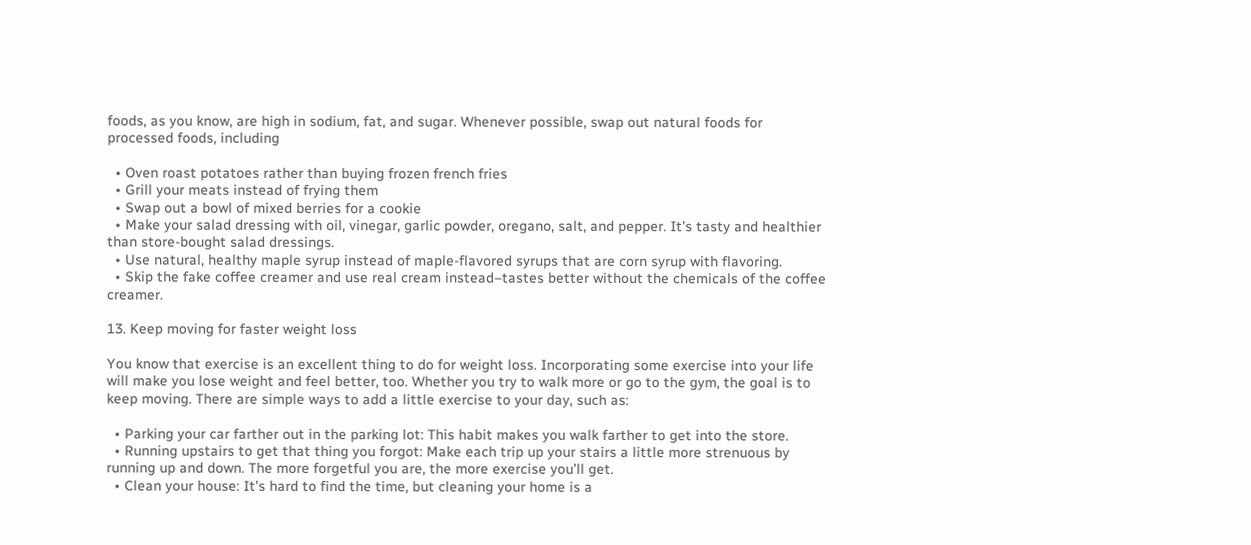foods, as you know, are high in sodium, fat, and sugar. Whenever possible, swap out natural foods for processed foods, including

  • Oven roast potatoes rather than buying frozen french fries
  • Grill your meats instead of frying them
  • Swap out a bowl of mixed berries for a cookie
  • Make your salad dressing with oil, vinegar, garlic powder, oregano, salt, and pepper. It’s tasty and healthier than store-bought salad dressings.
  • Use natural, healthy maple syrup instead of maple-flavored syrups that are corn syrup with flavoring.
  • Skip the fake coffee creamer and use real cream instead–tastes better without the chemicals of the coffee creamer.

13. Keep moving for faster weight loss

You know that exercise is an excellent thing to do for weight loss. Incorporating some exercise into your life will make you lose weight and feel better, too. Whether you try to walk more or go to the gym, the goal is to keep moving. There are simple ways to add a little exercise to your day, such as:

  • Parking your car farther out in the parking lot: This habit makes you walk farther to get into the store.
  • Running upstairs to get that thing you forgot: Make each trip up your stairs a little more strenuous by running up and down. The more forgetful you are, the more exercise you’ll get.
  • Clean your house: It’s hard to find the time, but cleaning your home is a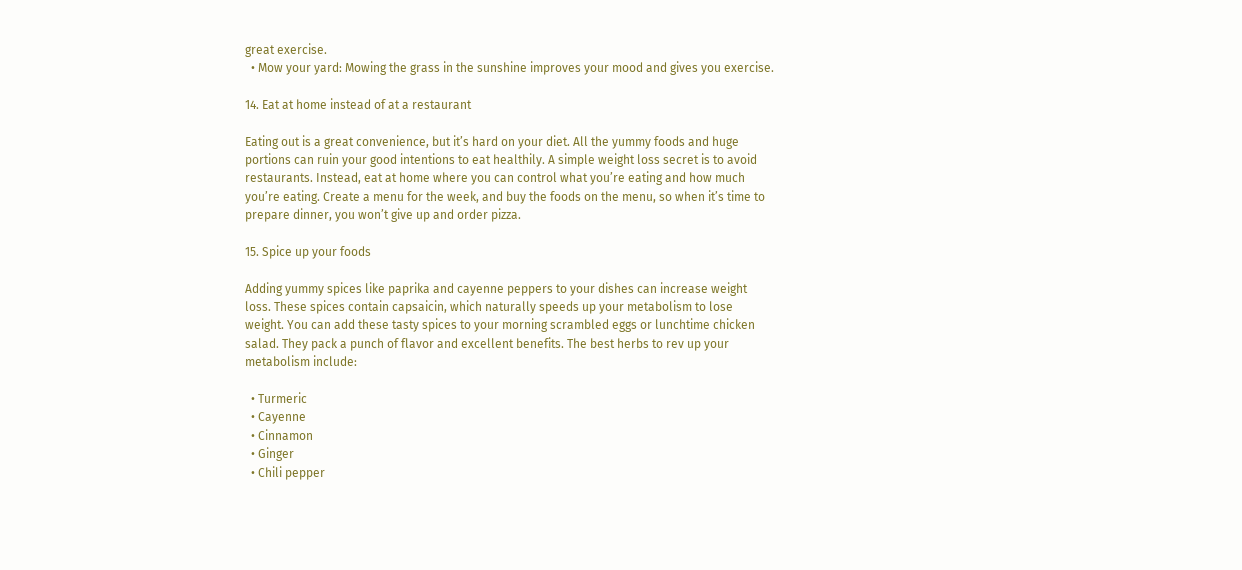great exercise.
  • Mow your yard: Mowing the grass in the sunshine improves your mood and gives you exercise.

14. Eat at home instead of at a restaurant

Eating out is a great convenience, but it’s hard on your diet. All the yummy foods and huge portions can ruin your good intentions to eat healthily. A simple weight loss secret is to avoid restaurants. Instead, eat at home where you can control what you’re eating and how much you’re eating. Create a menu for the week, and buy the foods on the menu, so when it’s time to prepare dinner, you won’t give up and order pizza.

15. Spice up your foods

Adding yummy spices like paprika and cayenne peppers to your dishes can increase weight loss. These spices contain capsaicin, which naturally speeds up your metabolism to lose weight. You can add these tasty spices to your morning scrambled eggs or lunchtime chicken salad. They pack a punch of flavor and excellent benefits. The best herbs to rev up your metabolism include:

  • Turmeric
  • Cayenne
  • Cinnamon
  • Ginger
  • Chili pepper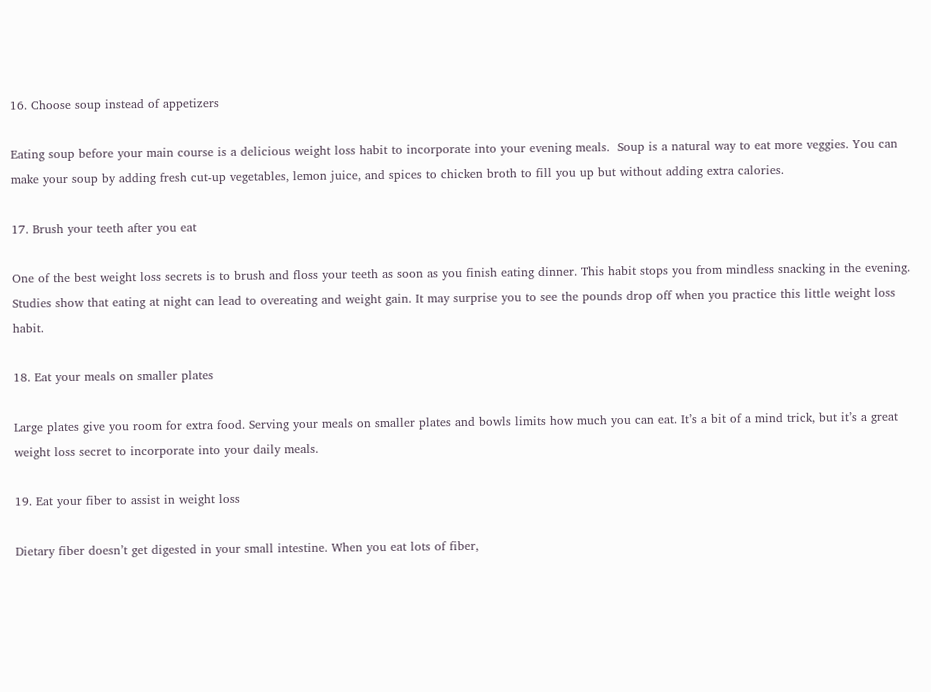16. Choose soup instead of appetizers

Eating soup before your main course is a delicious weight loss habit to incorporate into your evening meals.  Soup is a natural way to eat more veggies. You can make your soup by adding fresh cut-up vegetables, lemon juice, and spices to chicken broth to fill you up but without adding extra calories.

17. Brush your teeth after you eat

One of the best weight loss secrets is to brush and floss your teeth as soon as you finish eating dinner. This habit stops you from mindless snacking in the evening. Studies show that eating at night can lead to overeating and weight gain. It may surprise you to see the pounds drop off when you practice this little weight loss habit.

18. Eat your meals on smaller plates

Large plates give you room for extra food. Serving your meals on smaller plates and bowls limits how much you can eat. It’s a bit of a mind trick, but it’s a great weight loss secret to incorporate into your daily meals.

19. Eat your fiber to assist in weight loss

Dietary fiber doesn’t get digested in your small intestine. When you eat lots of fiber,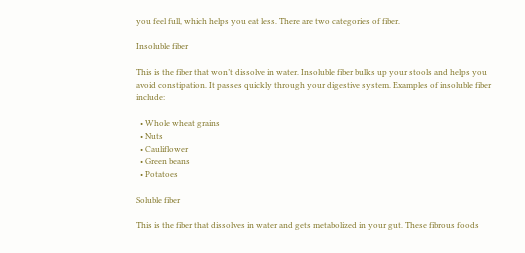you feel full, which helps you eat less. There are two categories of fiber.

Insoluble fiber

This is the fiber that won’t dissolve in water. Insoluble fiber bulks up your stools and helps you avoid constipation. It passes quickly through your digestive system. Examples of insoluble fiber include:

  • Whole wheat grains
  • Nuts
  • Cauliflower
  • Green beans
  • Potatoes

Soluble fiber

This is the fiber that dissolves in water and gets metabolized in your gut. These fibrous foods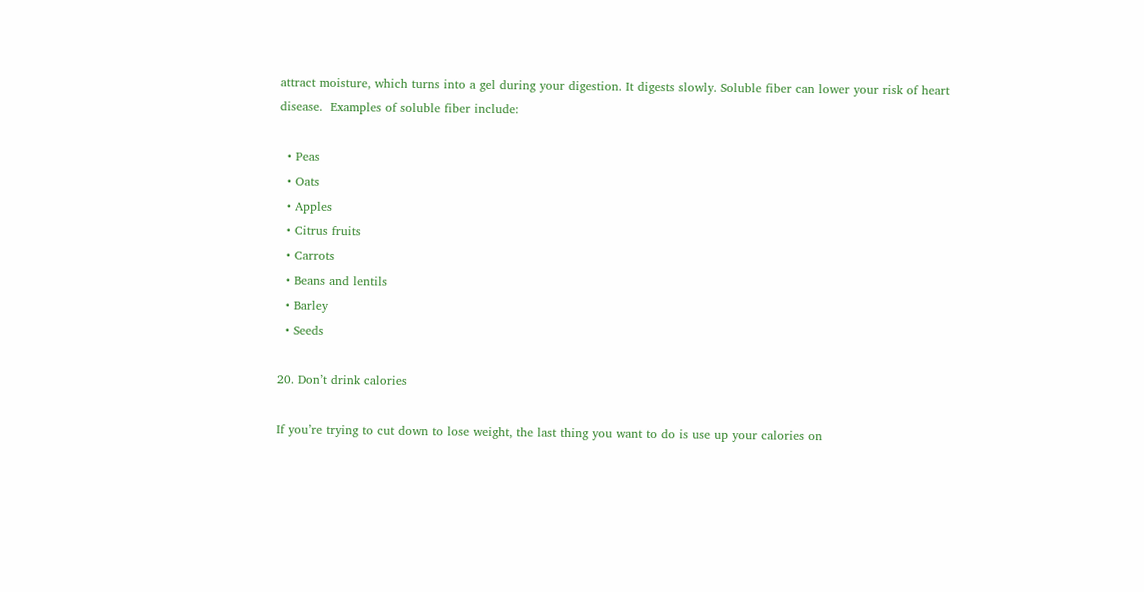attract moisture, which turns into a gel during your digestion. It digests slowly. Soluble fiber can lower your risk of heart disease.  Examples of soluble fiber include:

  • Peas
  • Oats
  • Apples
  • Citrus fruits
  • Carrots
  • Beans and lentils
  • Barley
  • Seeds

20. Don’t drink calories

If you’re trying to cut down to lose weight, the last thing you want to do is use up your calories on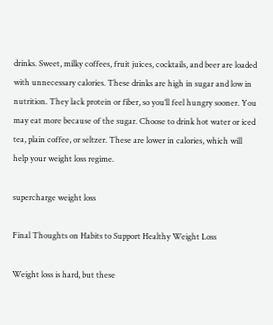drinks. Sweet, milky coffees, fruit juices, cocktails, and beer are loaded with unnecessary calories. These drinks are high in sugar and low in nutrition. They lack protein or fiber, so you’ll feel hungry sooner. You may eat more because of the sugar. Choose to drink hot water or iced tea, plain coffee, or seltzer. These are lower in calories, which will help your weight loss regime.

supercharge weight loss

Final Thoughts on Habits to Support Healthy Weight Loss

Weight loss is hard, but these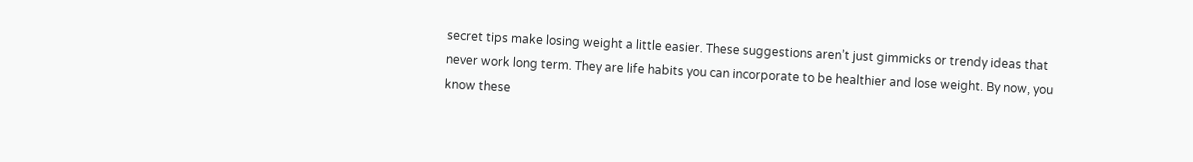secret tips make losing weight a little easier. These suggestions aren’t just gimmicks or trendy ideas that never work long term. They are life habits you can incorporate to be healthier and lose weight. By now, you know these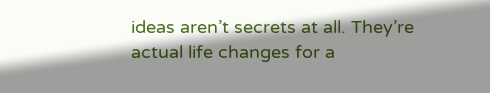ideas aren’t secrets at all. They’re actual life changes for a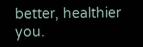better, healthier you.